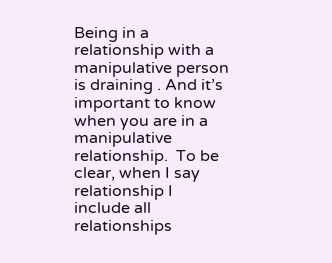Being in a relationship with a manipulative person is draining . And it’s important to know when you are in a manipulative relationship.  To be clear, when I say relationship I include all relationships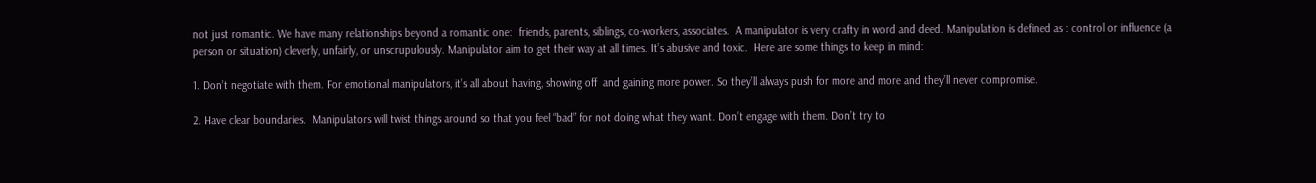not just romantic. We have many relationships beyond a romantic one:  friends, parents, siblings, co-workers, associates.  A manipulator is very crafty in word and deed. Manipulation is defined as : control or influence (a person or situation) cleverly, unfairly, or unscrupulously. Manipulator aim to get their way at all times. It’s abusive and toxic.  Here are some things to keep in mind:

1. Don’t negotiate with them. For emotional manipulators, it’s all about having, showing off  and gaining more power. So they’ll always push for more and more and they’ll never compromise.

2. Have clear boundaries.  Manipulators will twist things around so that you feel “bad” for not doing what they want. Don’t engage with them. Don’t try to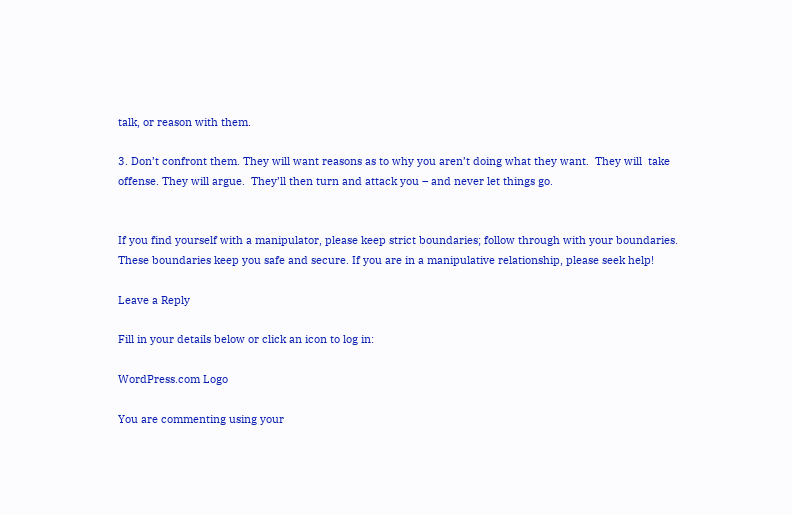talk, or reason with them.

3. Don’t confront them. They will want reasons as to why you aren’t doing what they want.  They will  take offense. They will argue.  They’ll then turn and attack you – and never let things go.


If you find yourself with a manipulator, please keep strict boundaries; follow through with your boundaries. These boundaries keep you safe and secure. If you are in a manipulative relationship, please seek help!

Leave a Reply

Fill in your details below or click an icon to log in:

WordPress.com Logo

You are commenting using your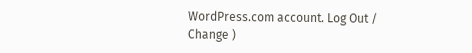WordPress.com account. Log Out /  Change )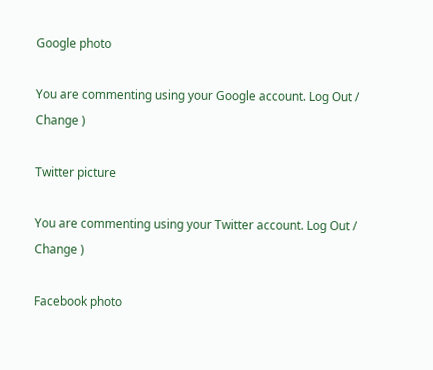Google photo

You are commenting using your Google account. Log Out /  Change )

Twitter picture

You are commenting using your Twitter account. Log Out /  Change )

Facebook photo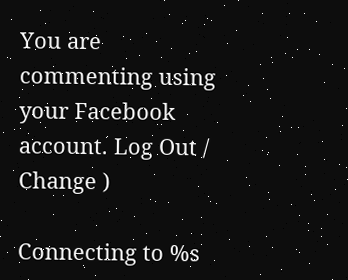You are commenting using your Facebook account. Log Out /  Change )

Connecting to %s